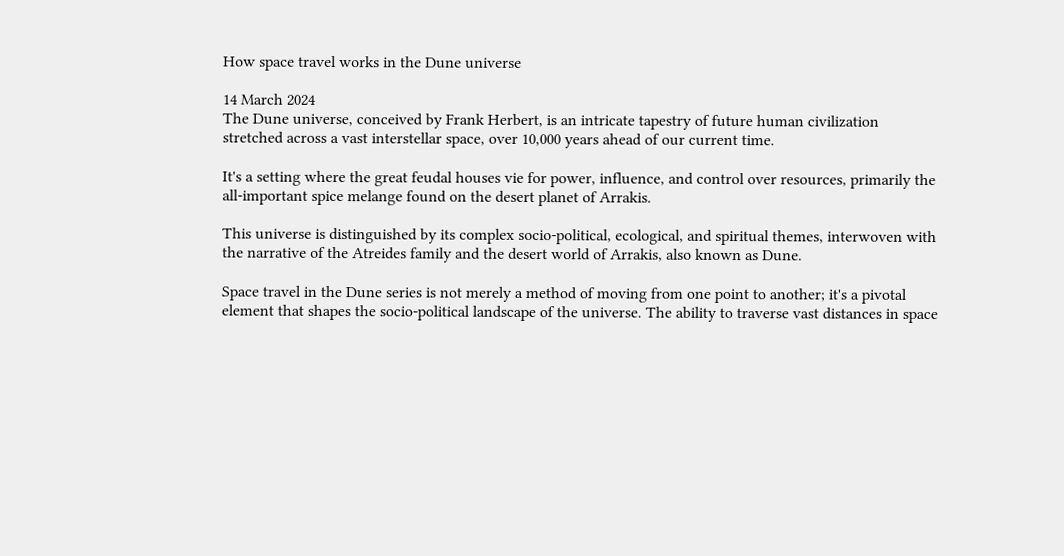How space travel works in the Dune universe

14 March 2024
The Dune universe, conceived by Frank Herbert, is an intricate tapestry of future human civilization stretched across a vast interstellar space, over 10,000 years ahead of our current time.

It's a setting where the great feudal houses vie for power, influence, and control over resources, primarily the all-important spice melange found on the desert planet of Arrakis.

This universe is distinguished by its complex socio-political, ecological, and spiritual themes, interwoven with the narrative of the Atreides family and the desert world of Arrakis, also known as Dune.

Space travel in the Dune series is not merely a method of moving from one point to another; it's a pivotal element that shapes the socio-political landscape of the universe. The ability to traverse vast distances in space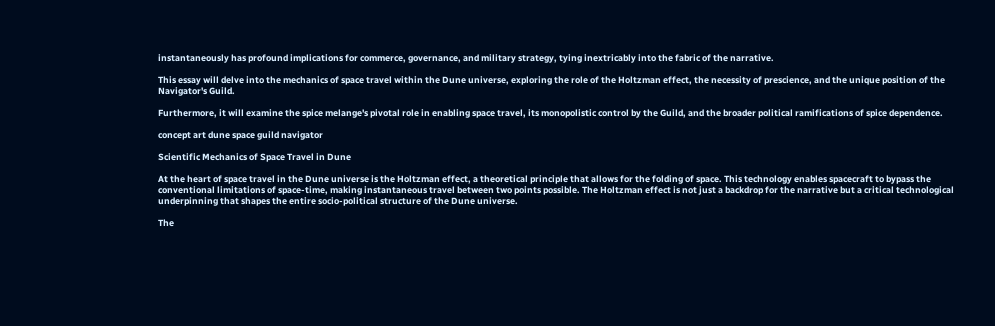instantaneously has profound implications for commerce, governance, and military strategy, tying inextricably into the fabric of the narrative.

This essay will delve into the mechanics of space travel within the Dune universe, exploring the role of the Holtzman effect, the necessity of prescience, and the unique position of the Navigator's Guild.

Furthermore, it will examine the spice melange's pivotal role in enabling space travel, its monopolistic control by the Guild, and the broader political ramifications of spice dependence.

concept art dune space guild navigator

Scientific Mechanics of Space Travel in Dune

At the heart of space travel in the Dune universe is the Holtzman effect, a theoretical principle that allows for the folding of space. This technology enables spacecraft to bypass the conventional limitations of space-time, making instantaneous travel between two points possible. The Holtzman effect is not just a backdrop for the narrative but a critical technological underpinning that shapes the entire socio-political structure of the Dune universe.

The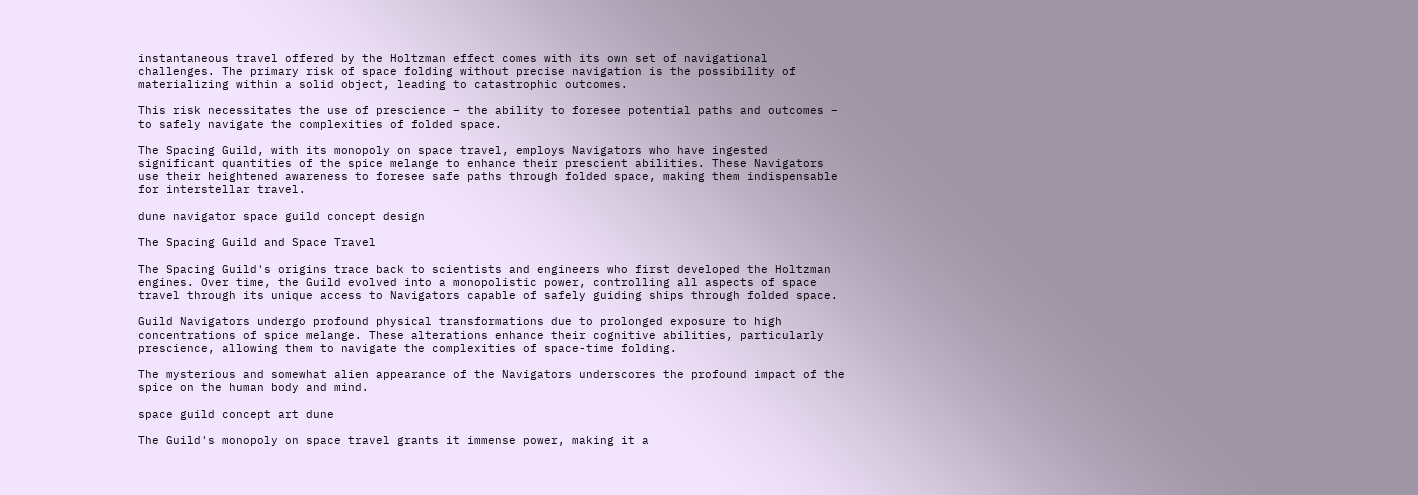instantaneous travel offered by the Holtzman effect comes with its own set of navigational challenges. The primary risk of space folding without precise navigation is the possibility of materializing within a solid object, leading to catastrophic outcomes.

This risk necessitates the use of prescience – the ability to foresee potential paths and outcomes – to safely navigate the complexities of folded space.

The Spacing Guild, with its monopoly on space travel, employs Navigators who have ingested significant quantities of the spice melange to enhance their prescient abilities. These Navigators use their heightened awareness to foresee safe paths through folded space, making them indispensable for interstellar travel.

dune navigator space guild concept design

The Spacing Guild and Space Travel

The Spacing Guild's origins trace back to scientists and engineers who first developed the Holtzman engines. Over time, the Guild evolved into a monopolistic power, controlling all aspects of space travel through its unique access to Navigators capable of safely guiding ships through folded space.

Guild Navigators undergo profound physical transformations due to prolonged exposure to high concentrations of spice melange. These alterations enhance their cognitive abilities, particularly prescience, allowing them to navigate the complexities of space-time folding.

The mysterious and somewhat alien appearance of the Navigators underscores the profound impact of the spice on the human body and mind.

space guild concept art dune

The Guild's monopoly on space travel grants it immense power, making it a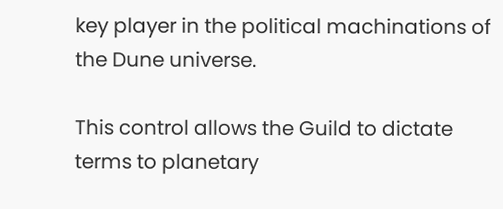key player in the political machinations of the Dune universe.

This control allows the Guild to dictate terms to planetary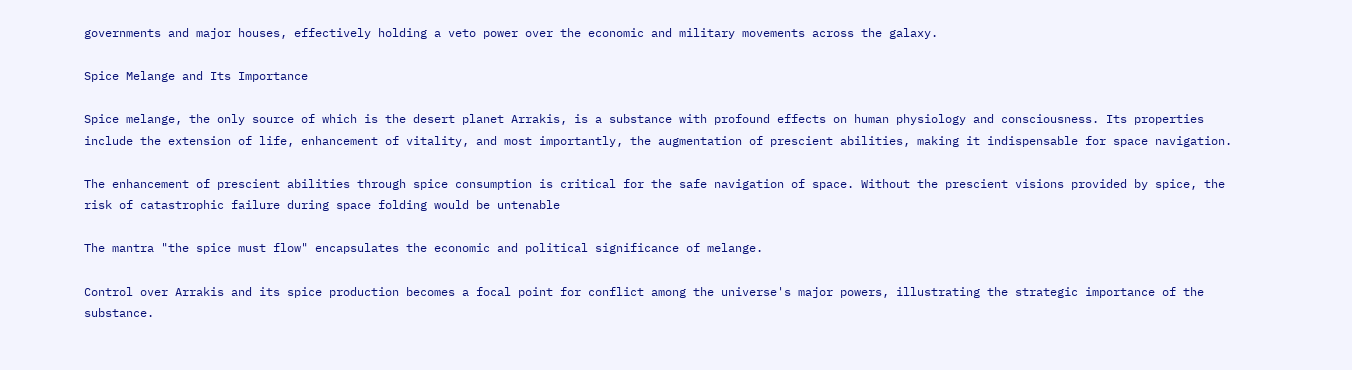governments and major houses, effectively holding a veto power over the economic and military movements across the galaxy.

Spice Melange and Its Importance

Spice melange, the only source of which is the desert planet Arrakis, is a substance with profound effects on human physiology and consciousness. Its properties include the extension of life, enhancement of vitality, and most importantly, the augmentation of prescient abilities, making it indispensable for space navigation.

The enhancement of prescient abilities through spice consumption is critical for the safe navigation of space. Without the prescient visions provided by spice, the risk of catastrophic failure during space folding would be untenable

The mantra "the spice must flow" encapsulates the economic and political significance of melange.

Control over Arrakis and its spice production becomes a focal point for conflict among the universe's major powers, illustrating the strategic importance of the substance.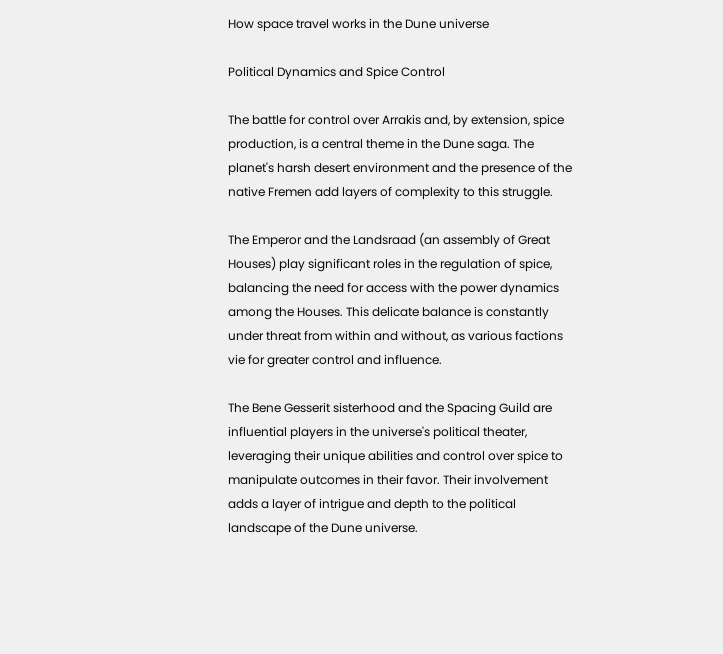How space travel works in the Dune universe

Political Dynamics and Spice Control

The battle for control over Arrakis and, by extension, spice production, is a central theme in the Dune saga. The planet's harsh desert environment and the presence of the native Fremen add layers of complexity to this struggle.

The Emperor and the Landsraad (an assembly of Great Houses) play significant roles in the regulation of spice, balancing the need for access with the power dynamics among the Houses. This delicate balance is constantly under threat from within and without, as various factions vie for greater control and influence.

The Bene Gesserit sisterhood and the Spacing Guild are influential players in the universe's political theater, leveraging their unique abilities and control over spice to manipulate outcomes in their favor. Their involvement adds a layer of intrigue and depth to the political landscape of the Dune universe.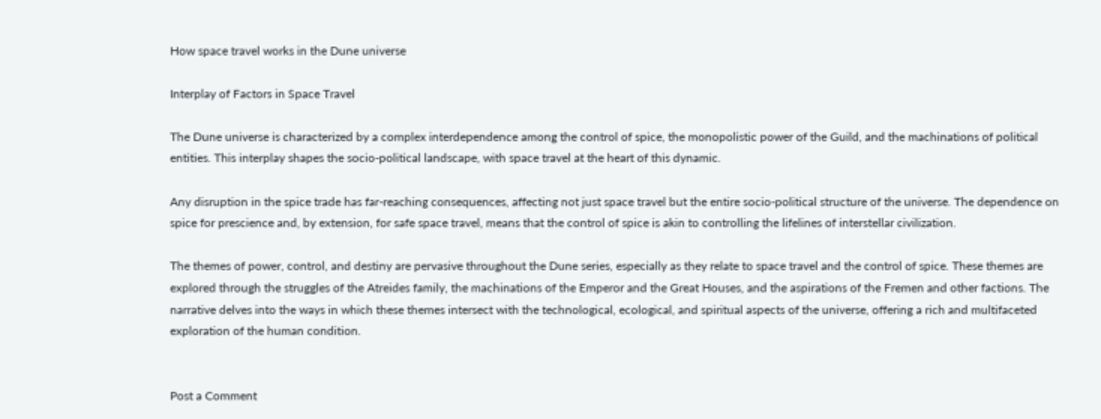How space travel works in the Dune universe

Interplay of Factors in Space Travel

The Dune universe is characterized by a complex interdependence among the control of spice, the monopolistic power of the Guild, and the machinations of political entities. This interplay shapes the socio-political landscape, with space travel at the heart of this dynamic.

Any disruption in the spice trade has far-reaching consequences, affecting not just space travel but the entire socio-political structure of the universe. The dependence on spice for prescience and, by extension, for safe space travel, means that the control of spice is akin to controlling the lifelines of interstellar civilization.

The themes of power, control, and destiny are pervasive throughout the Dune series, especially as they relate to space travel and the control of spice. These themes are explored through the struggles of the Atreides family, the machinations of the Emperor and the Great Houses, and the aspirations of the Fremen and other factions. The narrative delves into the ways in which these themes intersect with the technological, ecological, and spiritual aspects of the universe, offering a rich and multifaceted exploration of the human condition.


Post a Comment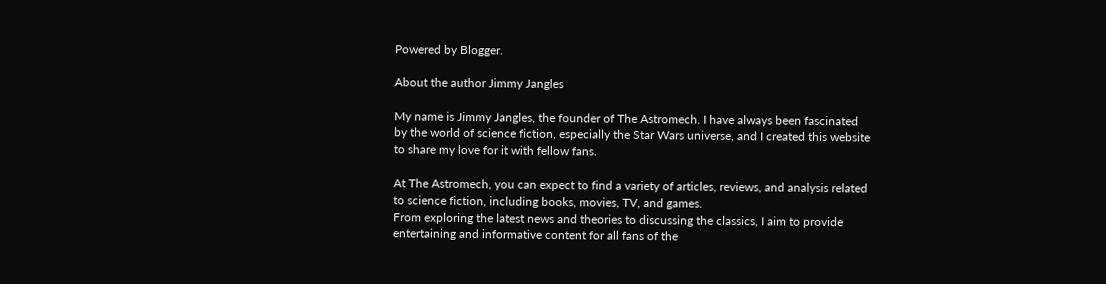Powered by Blogger.

About the author Jimmy Jangles

My name is Jimmy Jangles, the founder of The Astromech. I have always been fascinated by the world of science fiction, especially the Star Wars universe, and I created this website to share my love for it with fellow fans.

At The Astromech, you can expect to find a variety of articles, reviews, and analysis related to science fiction, including books, movies, TV, and games.
From exploring the latest news and theories to discussing the classics, I aim to provide entertaining and informative content for all fans of the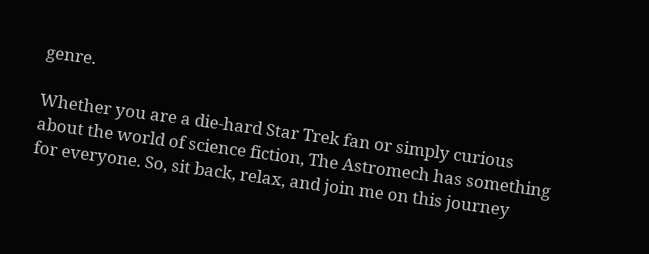genre.

Whether you are a die-hard Star Trek fan or simply curious about the world of science fiction, The Astromech has something for everyone. So, sit back, relax, and join me on this journey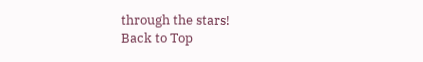through the stars!
Back to Top